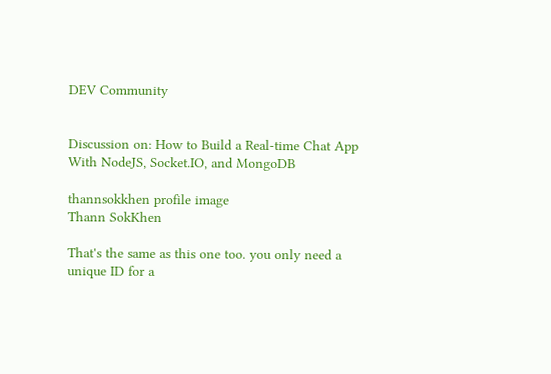DEV Community


Discussion on: How to Build a Real-time Chat App With NodeJS, Socket.IO, and MongoDB

thannsokkhen profile image
Thann SokKhen

That's the same as this one too. you only need a unique ID for a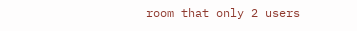room that only 2 users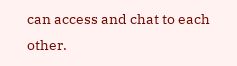can access and chat to each other.